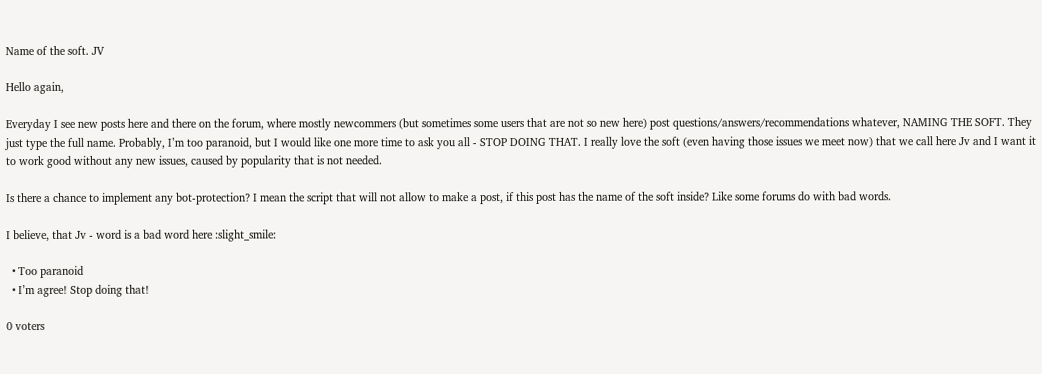Name of the soft. JV

Hello again,

Everyday I see new posts here and there on the forum, where mostly newcommers (but sometimes some users that are not so new here) post questions/answers/recommendations whatever, NAMING THE SOFT. They just type the full name. Probably, I’m too paranoid, but I would like one more time to ask you all - STOP DOING THAT. I really love the soft (even having those issues we meet now) that we call here Jv and I want it to work good without any new issues, caused by popularity that is not needed.

Is there a chance to implement any bot-protection? I mean the script that will not allow to make a post, if this post has the name of the soft inside? Like some forums do with bad words.

I believe, that Jv - word is a bad word here :slight_smile:

  • Too paranoid
  • I’m agree! Stop doing that!

0 voters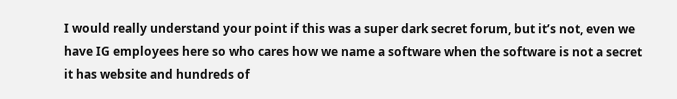I would really understand your point if this was a super dark secret forum, but it’s not, even we have IG employees here so who cares how we name a software when the software is not a secret it has website and hundreds of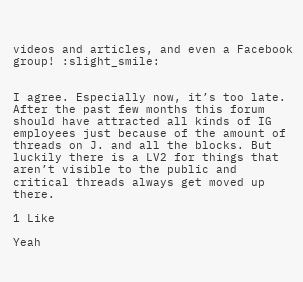videos and articles, and even a Facebook group! :slight_smile:


I agree. Especially now, it’s too late. After the past few months this forum should have attracted all kinds of IG employees just because of the amount of threads on J. and all the blocks. But luckily there is a LV2 for things that aren’t visible to the public and critical threads always get moved up there.

1 Like

Yeah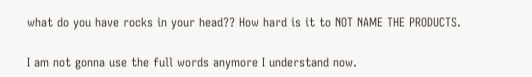what do you have rocks in your head?? How hard is it to NOT NAME THE PRODUCTS.

I am not gonna use the full words anymore I understand now.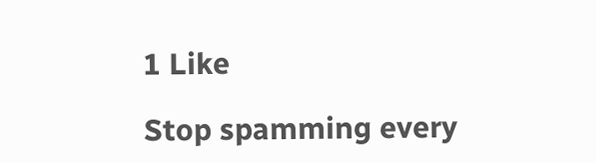1 Like

Stop spamming every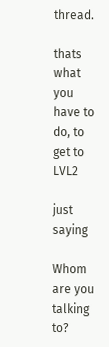thread.

thats what you have to do, to get to LVL2

just saying

Whom are you talking to?